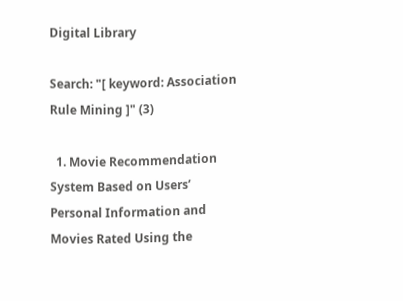Digital Library

Search: "[ keyword: Association Rule Mining ]" (3)

  1. Movie Recommendation System Based on Users’ Personal Information and Movies Rated Using the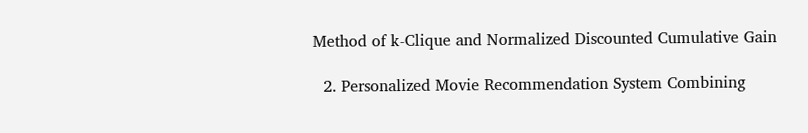Method of k-Clique and Normalized Discounted Cumulative Gain

  2. Personalized Movie Recommendation System Combining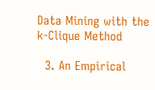Data Mining with the k-Clique Method

  3. An Empirical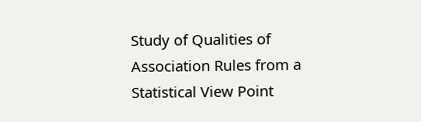Study of Qualities of Association Rules from a Statistical View Point